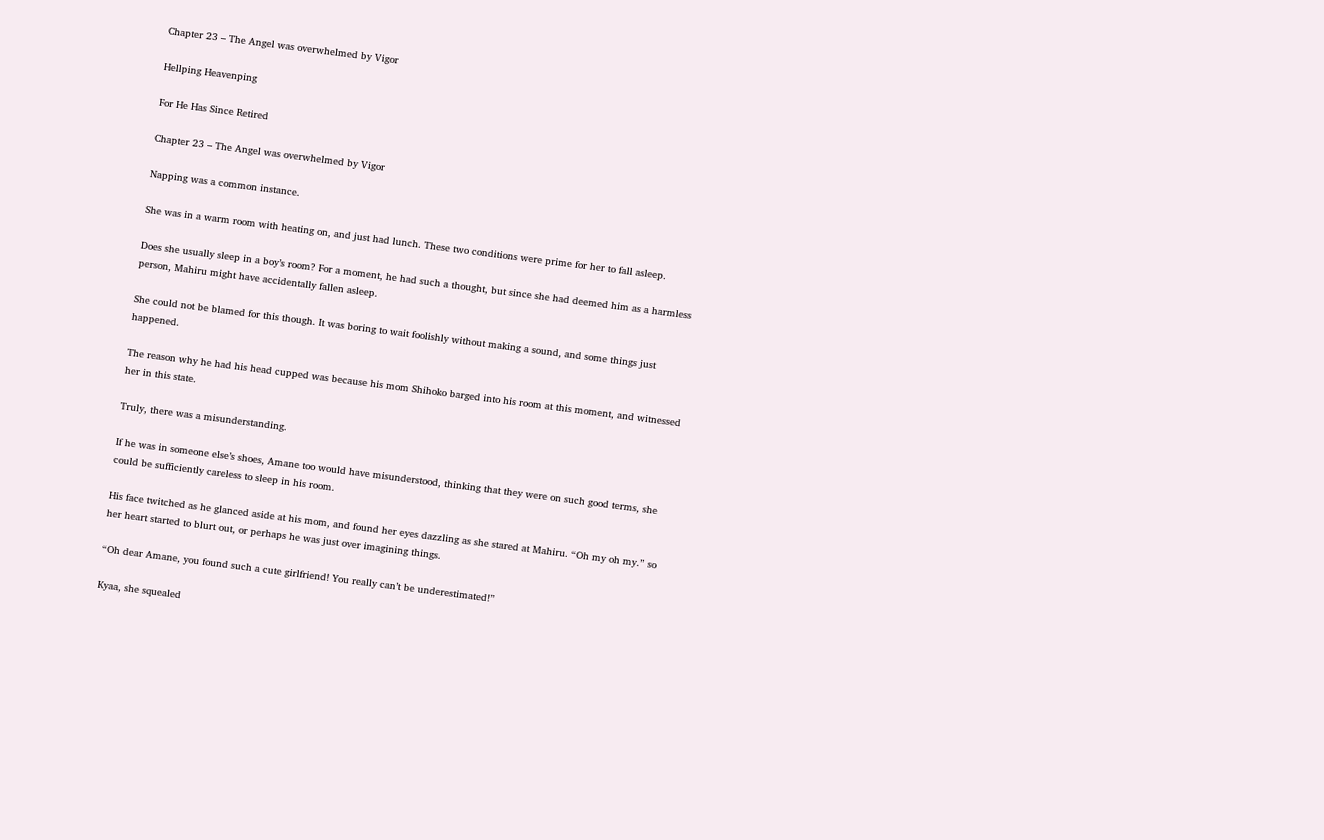Chapter 23 – The Angel was overwhelmed by Vigor

Hellping Heavenping

For He Has Since Retired

Chapter 23 – The Angel was overwhelmed by Vigor

Napping was a common instance.

She was in a warm room with heating on, and just had lunch. These two conditions were prime for her to fall asleep.

Does she usually sleep in a boy’s room? For a moment, he had such a thought, but since she had deemed him as a harmless person, Mahiru might have accidentally fallen asleep.

She could not be blamed for this though. It was boring to wait foolishly without making a sound, and some things just happened.

The reason why he had his head cupped was because his mom Shihoko barged into his room at this moment, and witnessed her in this state.

Truly, there was a misunderstanding.

If he was in someone else’s shoes, Amane too would have misunderstood, thinking that they were on such good terms, she could be sufficiently careless to sleep in his room.

His face twitched as he glanced aside at his mom, and found her eyes dazzling as she stared at Mahiru. “Oh my oh my.” so her heart started to blurt out, or perhaps he was just over imagining things.

“Oh dear Amane, you found such a cute girlfriend! You really can’t be underestimated!”

Kyaa, she squealed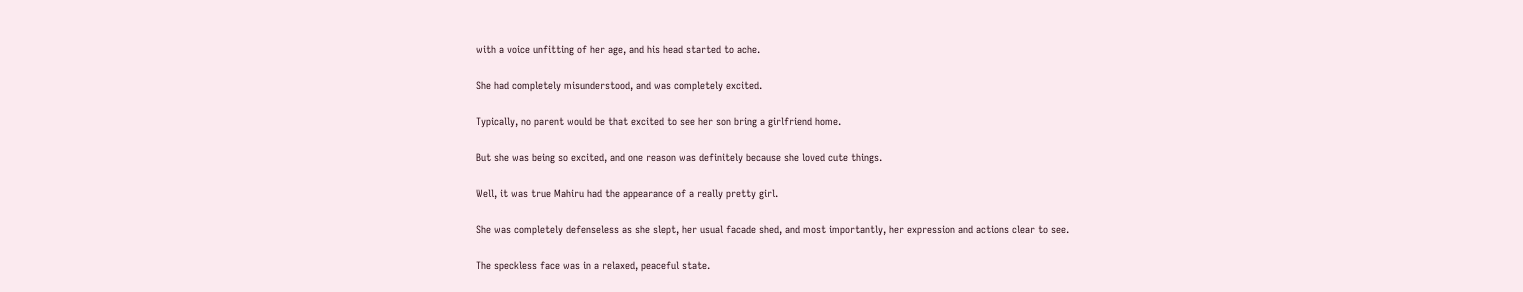with a voice unfitting of her age, and his head started to ache.

She had completely misunderstood, and was completely excited.

Typically, no parent would be that excited to see her son bring a girlfriend home.

But she was being so excited, and one reason was definitely because she loved cute things.

Well, it was true Mahiru had the appearance of a really pretty girl.

She was completely defenseless as she slept, her usual facade shed, and most importantly, her expression and actions clear to see.

The speckless face was in a relaxed, peaceful state.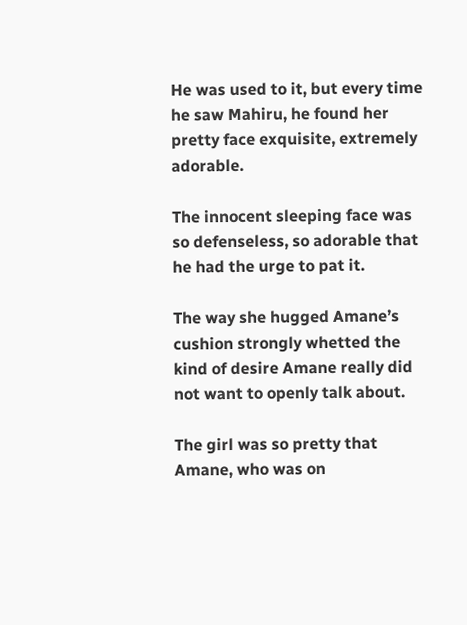He was used to it, but every time he saw Mahiru, he found her pretty face exquisite, extremely adorable.

The innocent sleeping face was so defenseless, so adorable that he had the urge to pat it.

The way she hugged Amane’s cushion strongly whetted the kind of desire Amane really did not want to openly talk about.

The girl was so pretty that Amane, who was on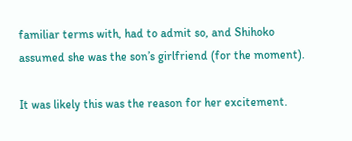familiar terms with, had to admit so, and Shihoko assumed she was the son’s girlfriend (for the moment).

It was likely this was the reason for her excitement.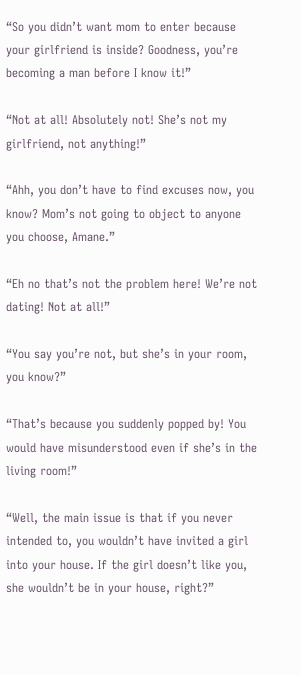“So you didn’t want mom to enter because your girlfriend is inside? Goodness, you’re becoming a man before I know it!”

“Not at all! Absolutely not! She’s not my girlfriend, not anything!”

“Ahh, you don’t have to find excuses now, you know? Mom’s not going to object to anyone you choose, Amane.”

“Eh no that’s not the problem here! We’re not dating! Not at all!”

“You say you’re not, but she’s in your room, you know?”

“That’s because you suddenly popped by! You would have misunderstood even if she’s in the living room!”

“Well, the main issue is that if you never intended to, you wouldn’t have invited a girl into your house. If the girl doesn’t like you, she wouldn’t be in your house, right?”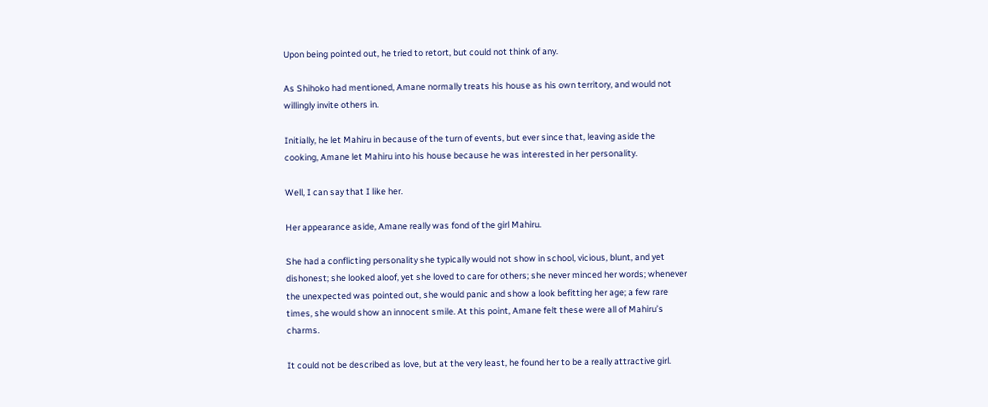Upon being pointed out, he tried to retort, but could not think of any.

As Shihoko had mentioned, Amane normally treats his house as his own territory, and would not willingly invite others in.

Initially, he let Mahiru in because of the turn of events, but ever since that, leaving aside the cooking, Amane let Mahiru into his house because he was interested in her personality.

Well, I can say that I like her.

Her appearance aside, Amane really was fond of the girl Mahiru.

She had a conflicting personality she typically would not show in school, vicious, blunt, and yet dishonest; she looked aloof, yet she loved to care for others; she never minced her words; whenever the unexpected was pointed out, she would panic and show a look befitting her age; a few rare times, she would show an innocent smile. At this point, Amane felt these were all of Mahiru’s charms.

It could not be described as love, but at the very least, he found her to be a really attractive girl.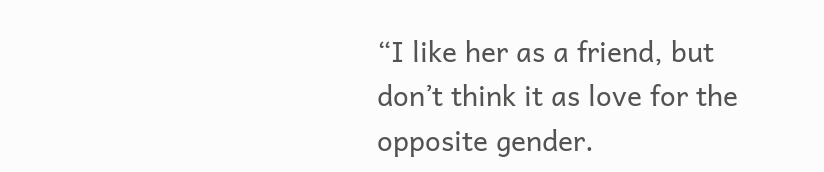“I like her as a friend, but don’t think it as love for the opposite gender.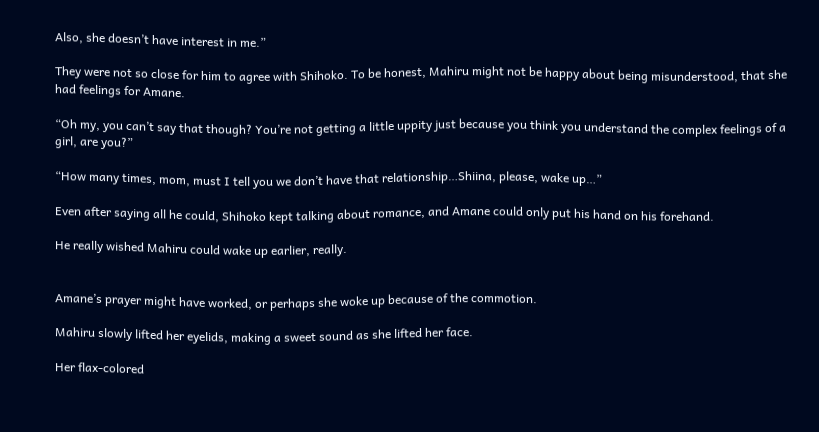Also, she doesn’t have interest in me.”

They were not so close for him to agree with Shihoko. To be honest, Mahiru might not be happy about being misunderstood, that she had feelings for Amane.

“Oh my, you can’t say that though? You’re not getting a little uppity just because you think you understand the complex feelings of a girl, are you?”

“How many times, mom, must I tell you we don’t have that relationship…Shiina, please, wake up…”

Even after saying all he could, Shihoko kept talking about romance, and Amane could only put his hand on his forehand.

He really wished Mahiru could wake up earlier, really.


Amane’s prayer might have worked, or perhaps she woke up because of the commotion.

Mahiru slowly lifted her eyelids, making a sweet sound as she lifted her face.

Her flax-colored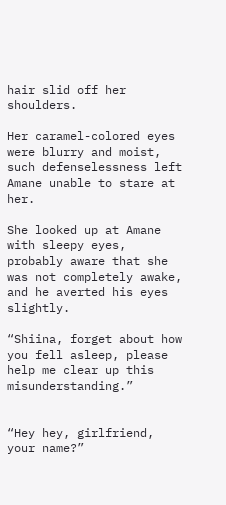hair slid off her shoulders.

Her caramel-colored eyes were blurry and moist, such defenselessness left Amane unable to stare at her.

She looked up at Amane with sleepy eyes, probably aware that she was not completely awake, and he averted his eyes slightly.

“Shiina, forget about how you fell asleep, please help me clear up this misunderstanding.”


“Hey hey, girlfriend, your name?”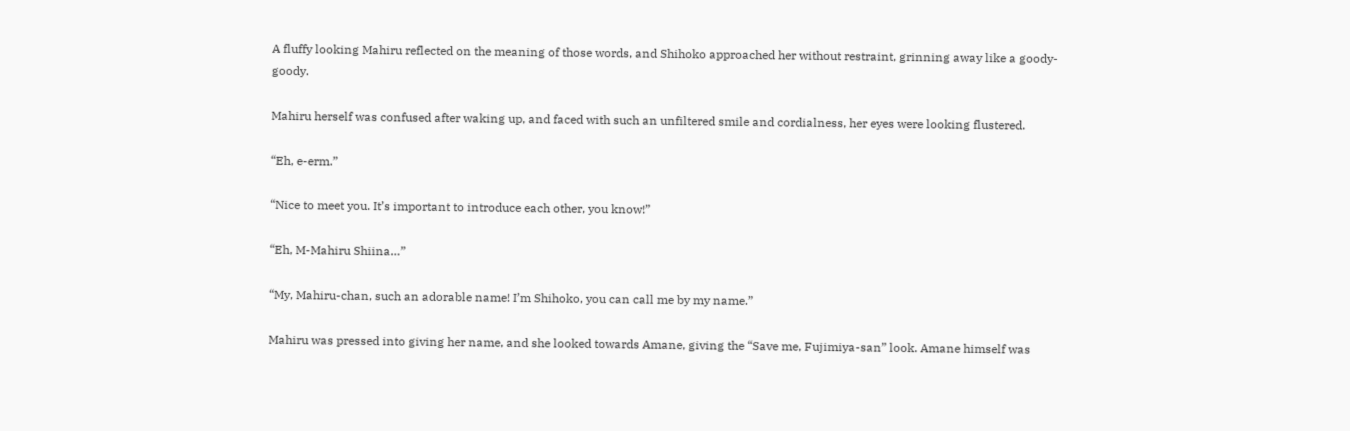A fluffy looking Mahiru reflected on the meaning of those words, and Shihoko approached her without restraint, grinning away like a goody-goody.

Mahiru herself was confused after waking up, and faced with such an unfiltered smile and cordialness, her eyes were looking flustered.

“Eh, e-erm.”

“Nice to meet you. It’s important to introduce each other, you know!”

“Eh, M-Mahiru Shiina…”

“My, Mahiru-chan, such an adorable name! I’m Shihoko, you can call me by my name.”

Mahiru was pressed into giving her name, and she looked towards Amane, giving the “Save me, Fujimiya-san” look. Amane himself was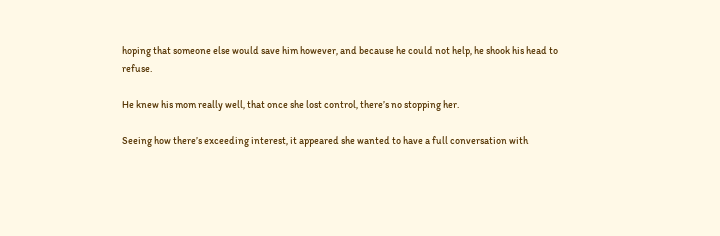hoping that someone else would save him however, and because he could not help, he shook his head to refuse.

He knew his mom really well, that once she lost control, there’s no stopping her.

Seeing how there’s exceeding interest, it appeared she wanted to have a full conversation with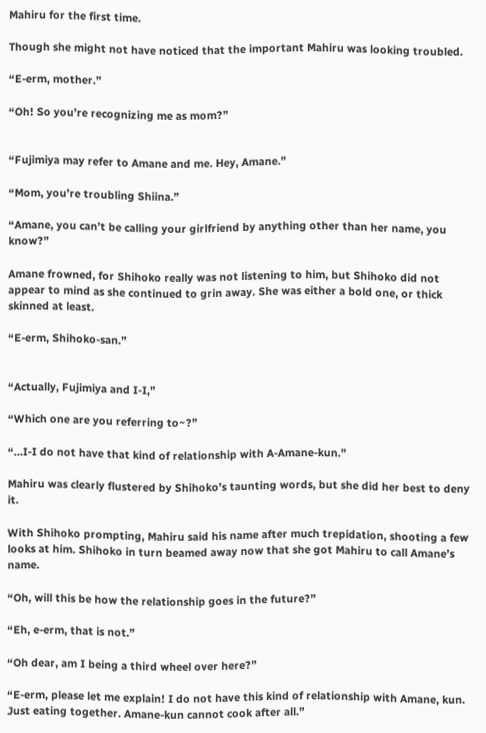Mahiru for the first time.

Though she might not have noticed that the important Mahiru was looking troubled.

“E-erm, mother.”

“Oh! So you’re recognizing me as mom?”


“Fujimiya may refer to Amane and me. Hey, Amane.”

“Mom, you’re troubling Shiina.”

“Amane, you can’t be calling your girlfriend by anything other than her name, you know?”

Amane frowned, for Shihoko really was not listening to him, but Shihoko did not appear to mind as she continued to grin away. She was either a bold one, or thick skinned at least.

“E-erm, Shihoko-san.”


“Actually, Fujimiya and I-I,”

“Which one are you referring to~?”

“…I-I do not have that kind of relationship with A-Amane-kun.”

Mahiru was clearly flustered by Shihoko’s taunting words, but she did her best to deny it.

With Shihoko prompting, Mahiru said his name after much trepidation, shooting a few looks at him. Shihoko in turn beamed away now that she got Mahiru to call Amane’s name.

“Oh, will this be how the relationship goes in the future?”

“Eh, e-erm, that is not.”

“Oh dear, am I being a third wheel over here?”

“E-erm, please let me explain! I do not have this kind of relationship with Amane, kun. Just eating together. Amane-kun cannot cook after all.”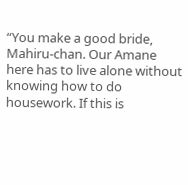“You make a good bride, Mahiru-chan. Our Amane here has to live alone without knowing how to do housework. If this is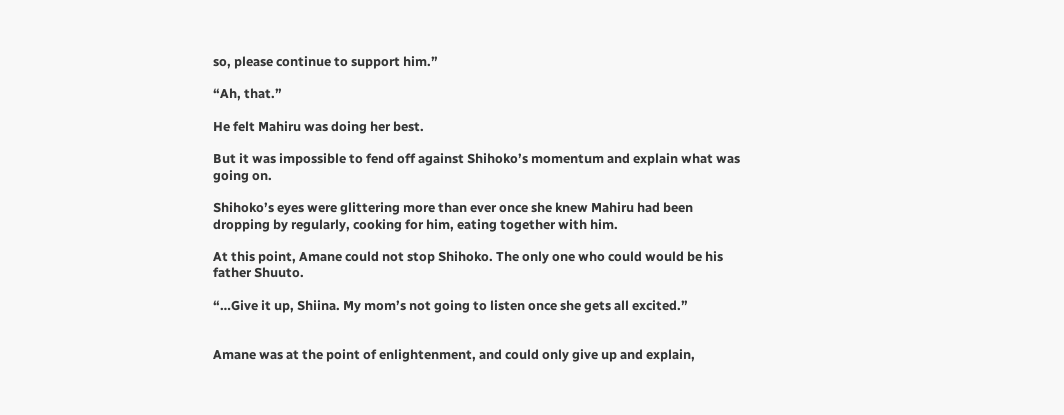so, please continue to support him.”

“Ah, that.”

He felt Mahiru was doing her best.

But it was impossible to fend off against Shihoko’s momentum and explain what was going on.

Shihoko’s eyes were glittering more than ever once she knew Mahiru had been dropping by regularly, cooking for him, eating together with him.

At this point, Amane could not stop Shihoko. The only one who could would be his father Shuuto.

“…Give it up, Shiina. My mom’s not going to listen once she gets all excited.”


Amane was at the point of enlightenment, and could only give up and explain,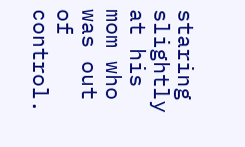staring slightly at his mom who was out of control.